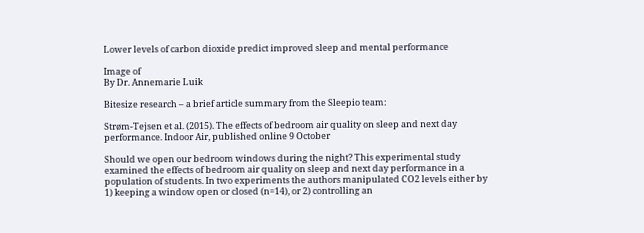Lower levels of carbon dioxide predict improved sleep and mental performance

Image of
By Dr. Annemarie Luik

Bitesize research – a brief article summary from the Sleepio team:

Strøm-Tejsen et al. (2015). The effects of bedroom air quality on sleep and next day performance. Indoor Air, published online 9 October

Should we open our bedroom windows during the night? This experimental study examined the effects of bedroom air quality on sleep and next day performance in a population of students. In two experiments the authors manipulated CO2 levels either by 1) keeping a window open or closed (n=14), or 2) controlling an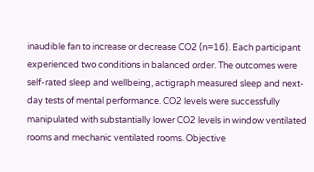inaudible fan to increase or decrease CO2 (n=16). Each participant experienced two conditions in balanced order. The outcomes were self-rated sleep and wellbeing, actigraph measured sleep and next-day tests of mental performance. CO2 levels were successfully manipulated with substantially lower CO2 levels in window ventilated rooms and mechanic ventilated rooms. Objective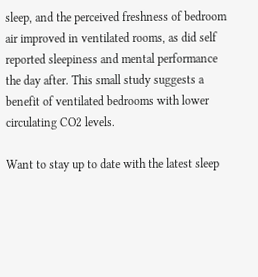sleep, and the perceived freshness of bedroom air improved in ventilated rooms, as did self reported sleepiness and mental performance the day after. This small study suggests a benefit of ventilated bedrooms with lower circulating CO2 levels.

Want to stay up to date with the latest sleep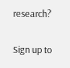research?

Sign up to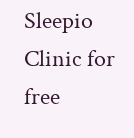Sleepio Clinic for free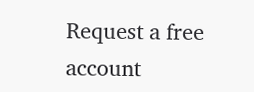Request a free account